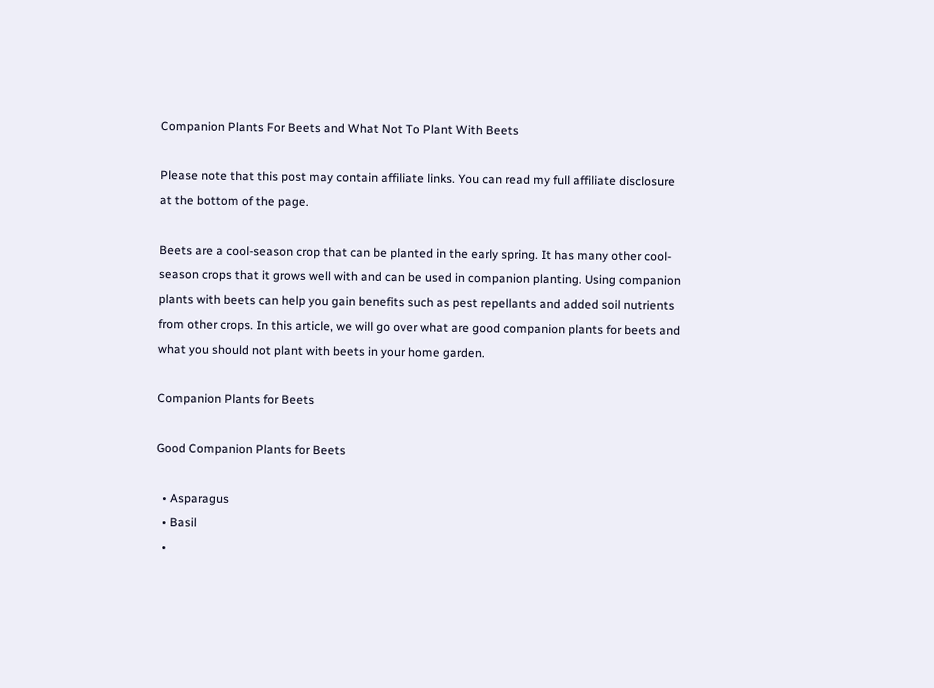Companion Plants For Beets and What Not To Plant With Beets

Please note that this post may contain affiliate links. You can read my full affiliate disclosure at the bottom of the page.

Beets are a cool-season crop that can be planted in the early spring. It has many other cool-season crops that it grows well with and can be used in companion planting. Using companion plants with beets can help you gain benefits such as pest repellants and added soil nutrients from other crops. In this article, we will go over what are good companion plants for beets and what you should not plant with beets in your home garden.

Companion Plants for Beets

Good Companion Plants for Beets

  • Asparagus
  • Basil
  •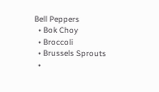Bell Peppers
  • Bok Choy
  • Broccoli
  • Brussels Sprouts
  •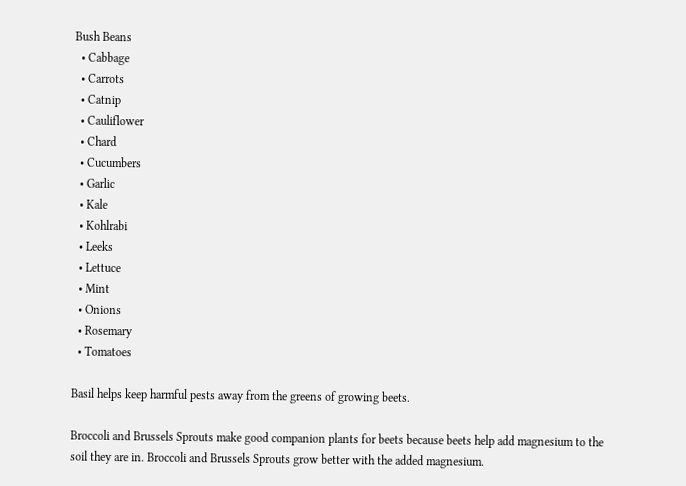Bush Beans
  • Cabbage
  • Carrots
  • Catnip
  • Cauliflower
  • Chard
  • Cucumbers
  • Garlic
  • Kale
  • Kohlrabi
  • Leeks
  • Lettuce
  • Mint
  • Onions
  • Rosemary
  • Tomatoes

Basil helps keep harmful pests away from the greens of growing beets.

Broccoli and Brussels Sprouts make good companion plants for beets because beets help add magnesium to the soil they are in. Broccoli and Brussels Sprouts grow better with the added magnesium.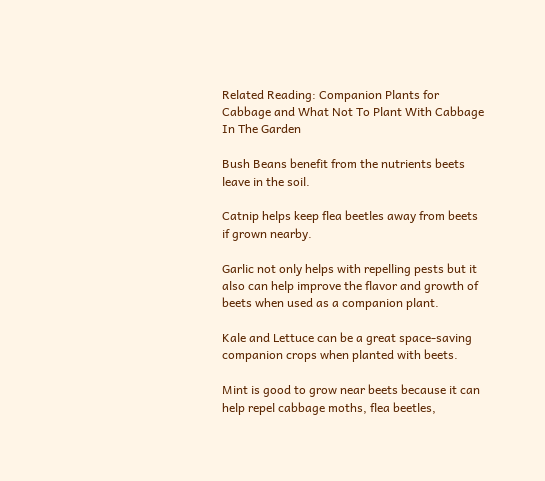Related Reading: Companion Plants for Cabbage and What Not To Plant With Cabbage In The Garden

Bush Beans benefit from the nutrients beets leave in the soil.

Catnip helps keep flea beetles away from beets if grown nearby.

Garlic not only helps with repelling pests but it also can help improve the flavor and growth of beets when used as a companion plant.

Kale and Lettuce can be a great space-saving companion crops when planted with beets.

Mint is good to grow near beets because it can help repel cabbage moths, flea beetles,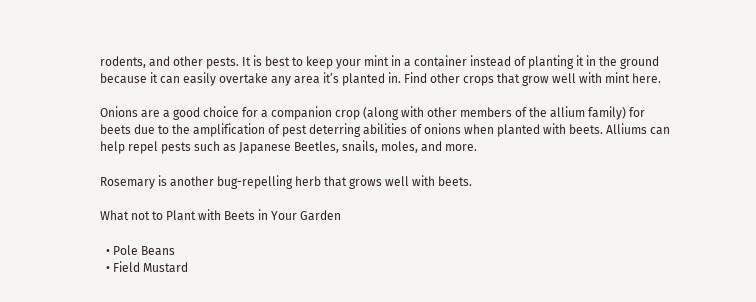rodents, and other pests. It is best to keep your mint in a container instead of planting it in the ground because it can easily overtake any area it’s planted in. Find other crops that grow well with mint here.

Onions are a good choice for a companion crop (along with other members of the allium family) for beets due to the amplification of pest deterring abilities of onions when planted with beets. Alliums can help repel pests such as Japanese Beetles, snails, moles, and more.

Rosemary is another bug-repelling herb that grows well with beets.

What not to Plant with Beets in Your Garden

  • Pole Beans
  • Field Mustard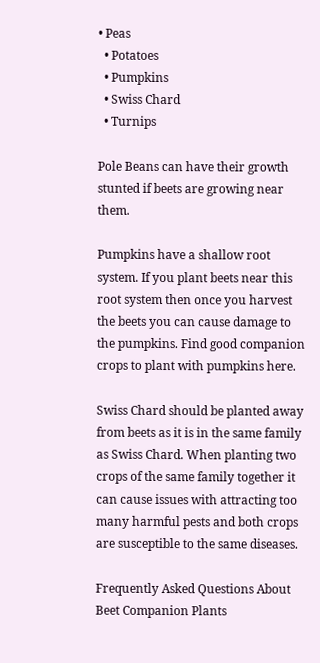• Peas
  • Potatoes
  • Pumpkins
  • Swiss Chard
  • Turnips

Pole Beans can have their growth stunted if beets are growing near them.

Pumpkins have a shallow root system. If you plant beets near this root system then once you harvest the beets you can cause damage to the pumpkins. Find good companion crops to plant with pumpkins here.

Swiss Chard should be planted away from beets as it is in the same family as Swiss Chard. When planting two crops of the same family together it can cause issues with attracting too many harmful pests and both crops are susceptible to the same diseases.

Frequently Asked Questions About Beet Companion Plants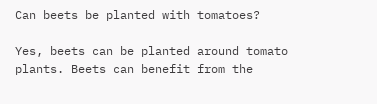Can beets be planted with tomatoes?

Yes, beets can be planted around tomato plants. Beets can benefit from the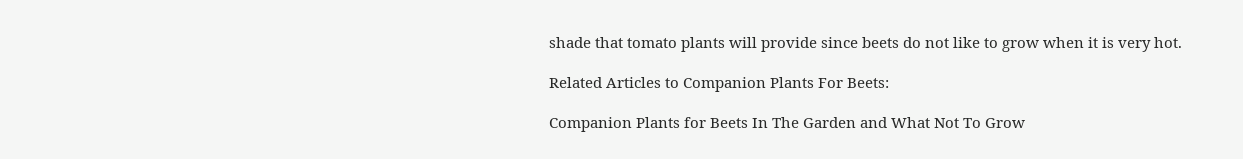shade that tomato plants will provide since beets do not like to grow when it is very hot.

Related Articles to Companion Plants For Beets:

Companion Plants for Beets In The Garden and What Not To Grow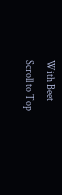With Beet
Scroll to Top